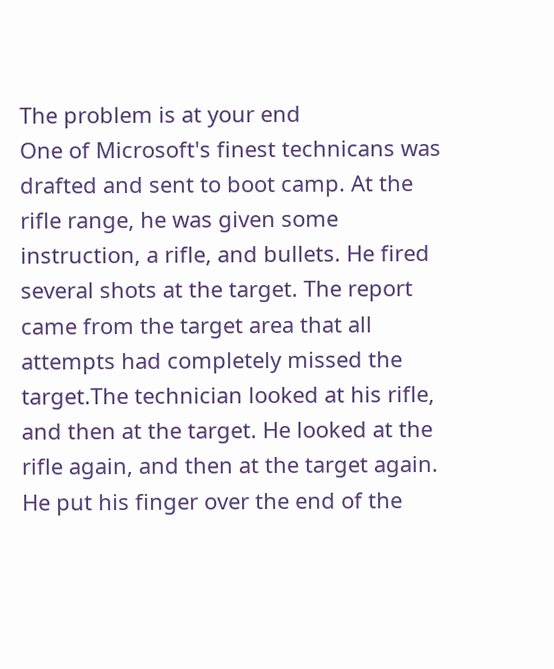The problem is at your end
One of Microsoft's finest technicans was drafted and sent to boot camp. At the rifle range, he was given some instruction, a rifle, and bullets. He fired several shots at the target. The report came from the target area that all attempts had completely missed the target.The technician looked at his rifle, and then at the target. He looked at the rifle again, and then at the target again. He put his finger over the end of the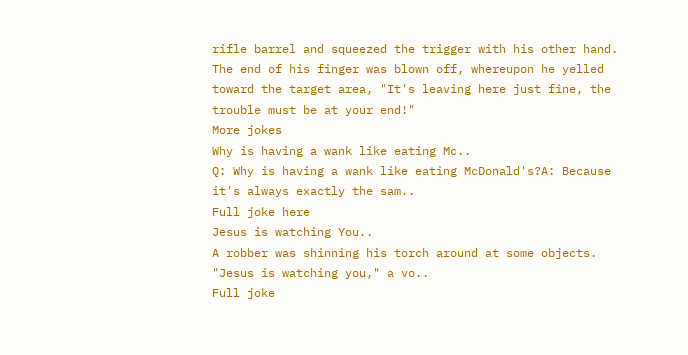rifle barrel and squeezed the trigger with his other hand. The end of his finger was blown off, whereupon he yelled toward the target area, "It's leaving here just fine, the trouble must be at your end!"
More jokes
Why is having a wank like eating Mc..
Q: Why is having a wank like eating McDonald's?A: Because it's always exactly the sam..
Full joke here
Jesus is watching You..
A robber was shinning his torch around at some objects. "Jesus is watching you," a vo..
Full joke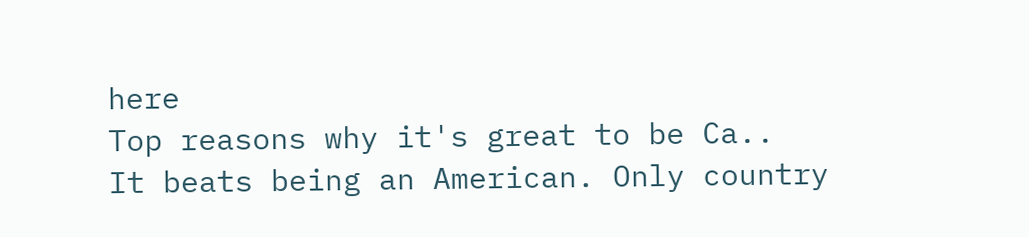here
Top reasons why it's great to be Ca..
It beats being an American. Only country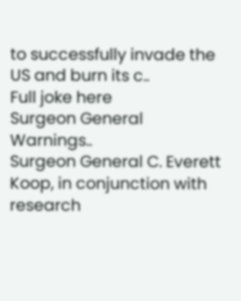to successfully invade the US and burn its c..
Full joke here
Surgeon General Warnings..
Surgeon General C. Everett Koop, in conjunction with research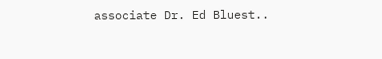associate Dr. Ed Bluest..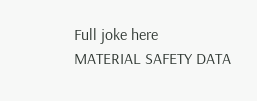Full joke here
MATERIAL SAFETY DATA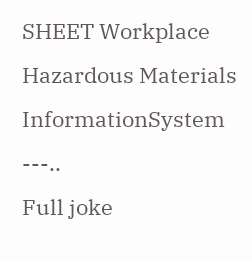SHEET Workplace Hazardous Materials InformationSystem ---..
Full joke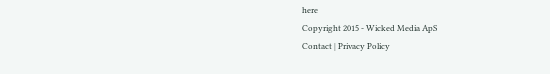here
Copyright 2015 - Wicked Media ApS
Contact | Privacy Policy